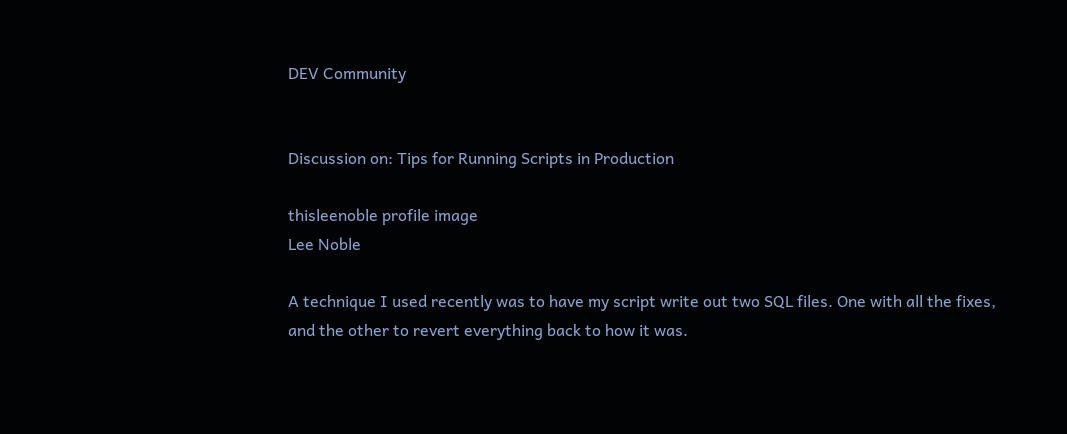DEV Community


Discussion on: Tips for Running Scripts in Production

thisleenoble profile image
Lee Noble

A technique I used recently was to have my script write out two SQL files. One with all the fixes, and the other to revert everything back to how it was.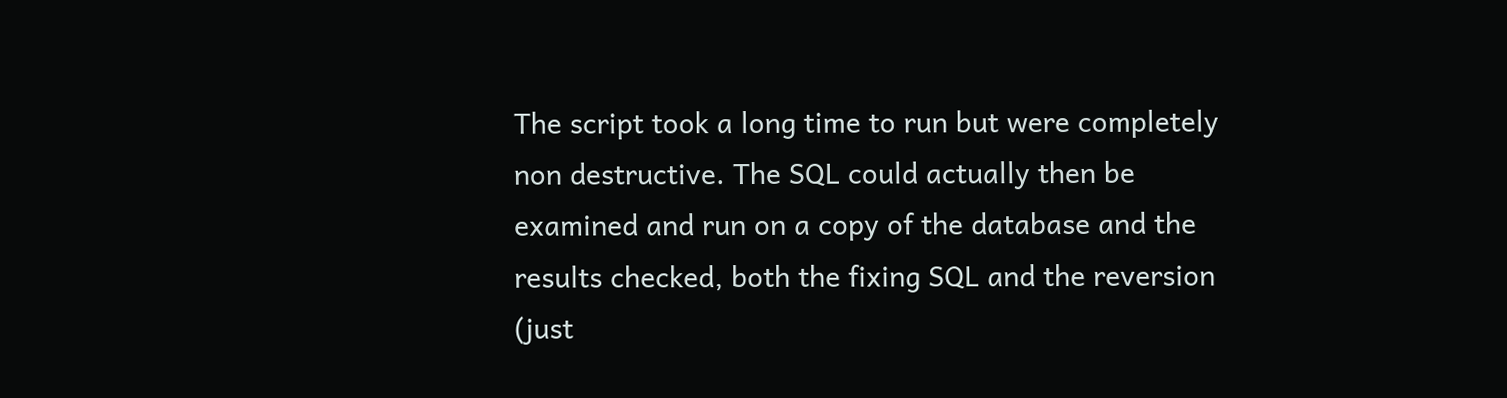The script took a long time to run but were completely non destructive. The SQL could actually then be examined and run on a copy of the database and the results checked, both the fixing SQL and the reversion (just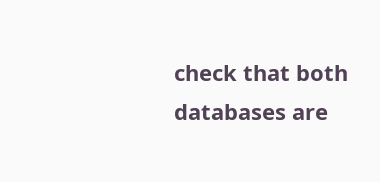check that both databases are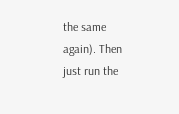the same again). Then just run the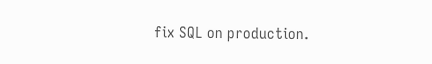fix SQL on production.